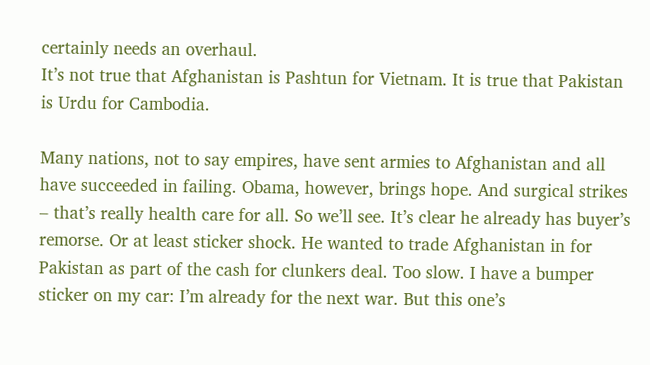certainly needs an overhaul.
It’s not true that Afghanistan is Pashtun for Vietnam. It is true that Pakistan is Urdu for Cambodia.

Many nations, not to say empires, have sent armies to Afghanistan and all have succeeded in failing. Obama, however, brings hope. And surgical strikes – that’s really health care for all. So we’ll see. It’s clear he already has buyer’s remorse. Or at least sticker shock. He wanted to trade Afghanistan in for Pakistan as part of the cash for clunkers deal. Too slow. I have a bumper sticker on my car: I’m already for the next war. But this one’s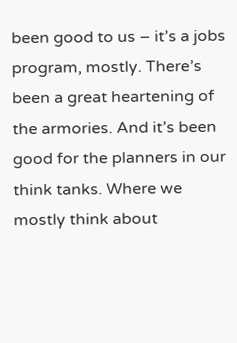been good to us – it’s a jobs program, mostly. There’s been a great heartening of the armories. And it’s been good for the planners in our think tanks. Where we mostly think about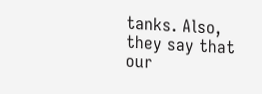tanks. Also, they say that our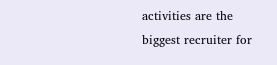activities are the biggest recruiter for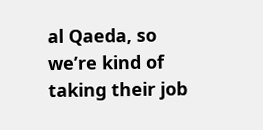al Qaeda, so we’re kind of taking their job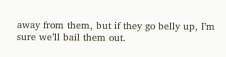away from them, but if they go belly up, I’m sure we’ll bail them out.